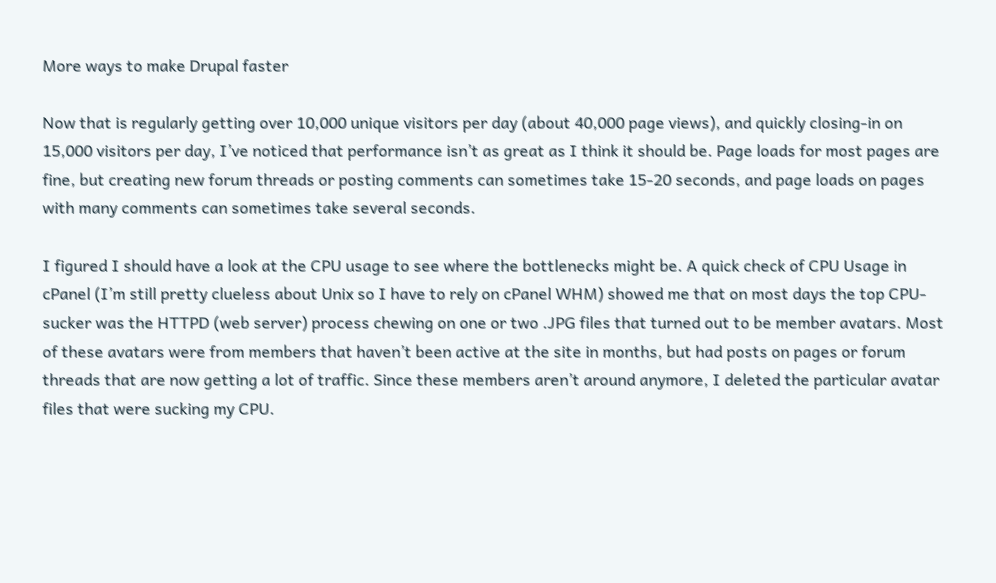More ways to make Drupal faster

Now that is regularly getting over 10,000 unique visitors per day (about 40,000 page views), and quickly closing-in on 15,000 visitors per day, I’ve noticed that performance isn’t as great as I think it should be. Page loads for most pages are fine, but creating new forum threads or posting comments can sometimes take 15-20 seconds, and page loads on pages with many comments can sometimes take several seconds.

I figured I should have a look at the CPU usage to see where the bottlenecks might be. A quick check of CPU Usage in cPanel (I’m still pretty clueless about Unix so I have to rely on cPanel WHM) showed me that on most days the top CPU-sucker was the HTTPD (web server) process chewing on one or two .JPG files that turned out to be member avatars. Most of these avatars were from members that haven’t been active at the site in months, but had posts on pages or forum threads that are now getting a lot of traffic. Since these members aren’t around anymore, I deleted the particular avatar files that were sucking my CPU.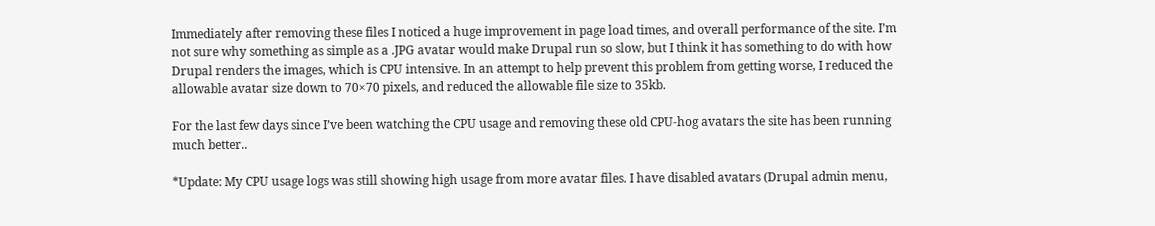Immediately after removing these files I noticed a huge improvement in page load times, and overall performance of the site. I’m not sure why something as simple as a .JPG avatar would make Drupal run so slow, but I think it has something to do with how Drupal renders the images, which is CPU intensive. In an attempt to help prevent this problem from getting worse, I reduced the allowable avatar size down to 70×70 pixels, and reduced the allowable file size to 35kb.

For the last few days since I’ve been watching the CPU usage and removing these old CPU-hog avatars the site has been running much better..

*Update: My CPU usage logs was still showing high usage from more avatar files. I have disabled avatars (Drupal admin menu,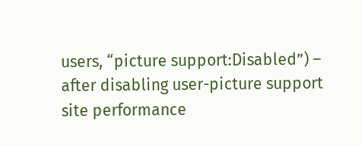users, “picture support:Disabled”) – after disabling user-picture support site performance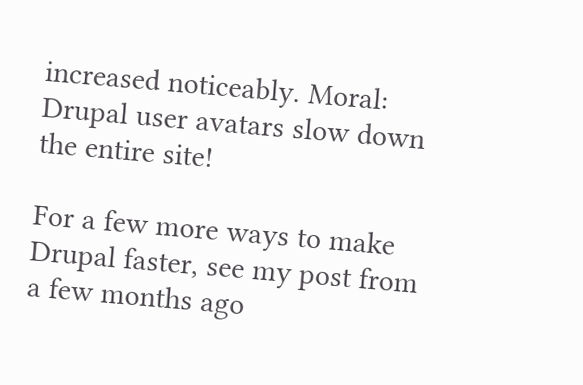increased noticeably. Moral: Drupal user avatars slow down the entire site!

For a few more ways to make Drupal faster, see my post from a few months ago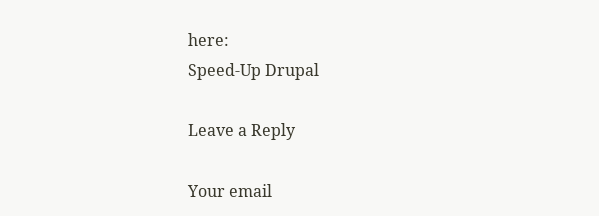here:
Speed-Up Drupal

Leave a Reply

Your email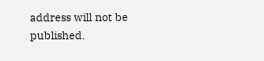address will not be published.